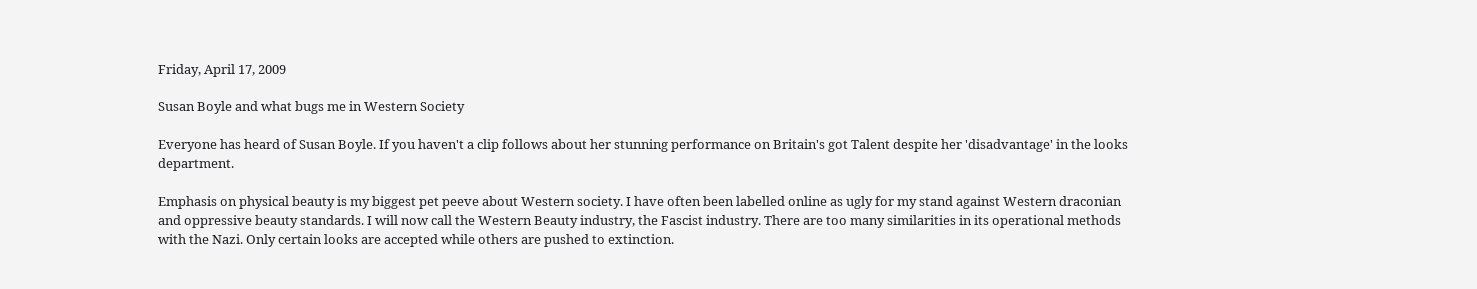Friday, April 17, 2009

Susan Boyle and what bugs me in Western Society

Everyone has heard of Susan Boyle. If you haven't a clip follows about her stunning performance on Britain's got Talent despite her 'disadvantage' in the looks department.

Emphasis on physical beauty is my biggest pet peeve about Western society. I have often been labelled online as ugly for my stand against Western draconian and oppressive beauty standards. I will now call the Western Beauty industry, the Fascist industry. There are too many similarities in its operational methods with the Nazi. Only certain looks are accepted while others are pushed to extinction.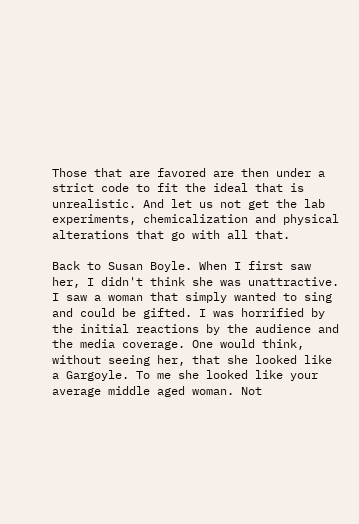Those that are favored are then under a strict code to fit the ideal that is unrealistic. And let us not get the lab experiments, chemicalization and physical alterations that go with all that.

Back to Susan Boyle. When I first saw her, I didn't think she was unattractive. I saw a woman that simply wanted to sing and could be gifted. I was horrified by the initial reactions by the audience and the media coverage. One would think, without seeing her, that she looked like a Gargoyle. To me she looked like your average middle aged woman. Not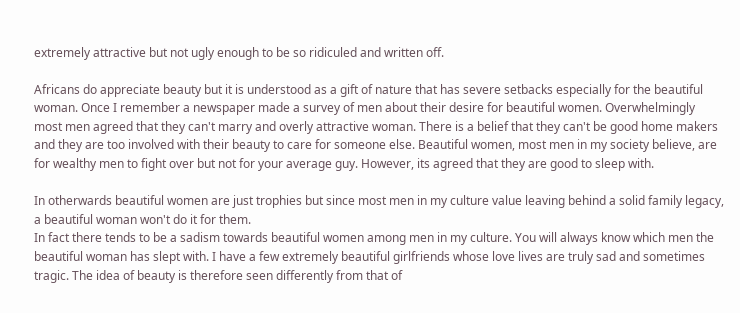extremely attractive but not ugly enough to be so ridiculed and written off.

Africans do appreciate beauty but it is understood as a gift of nature that has severe setbacks especially for the beautiful woman. Once I remember a newspaper made a survey of men about their desire for beautiful women. Overwhelmingly most men agreed that they can't marry and overly attractive woman. There is a belief that they can't be good home makers and they are too involved with their beauty to care for someone else. Beautiful women, most men in my society believe, are for wealthy men to fight over but not for your average guy. However, its agreed that they are good to sleep with.

In otherwards beautiful women are just trophies but since most men in my culture value leaving behind a solid family legacy, a beautiful woman won't do it for them.
In fact there tends to be a sadism towards beautiful women among men in my culture. You will always know which men the beautiful woman has slept with. I have a few extremely beautiful girlfriends whose love lives are truly sad and sometimes tragic. The idea of beauty is therefore seen differently from that of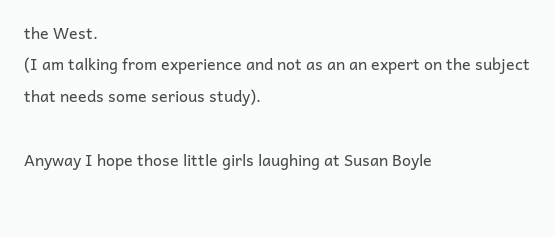the West.
(I am talking from experience and not as an an expert on the subject that needs some serious study).

Anyway I hope those little girls laughing at Susan Boyle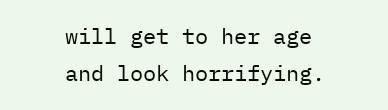will get to her age and look horrifying.